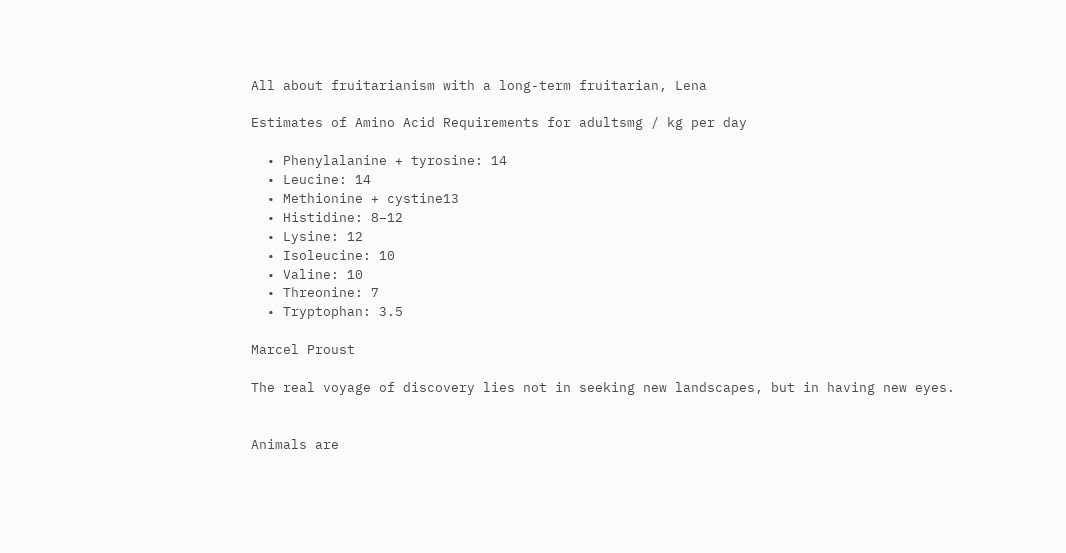All about fruitarianism with a long-term fruitarian, Lena

Estimates of Amino Acid Requirements for adultsmg / kg per day

  • Phenylalanine + tyrosine: 14
  • Leucine: 14
  • Methionine + cystine13
  • Histidine: 8–12
  • Lysine: 12
  • Isoleucine: 10
  • Valine: 10
  • Threonine: 7
  • Tryptophan: 3.5

Marcel Proust

The real voyage of discovery lies not in seeking new landscapes, but in having new eyes.


Animals are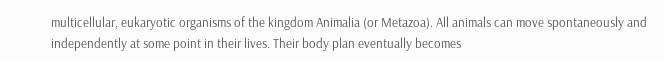multicellular, eukaryotic organisms of the kingdom Animalia (or Metazoa). All animals can move spontaneously and independently at some point in their lives. Their body plan eventually becomes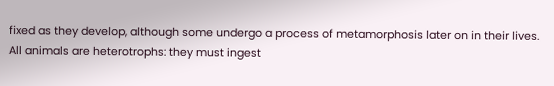fixed as they develop, although some undergo a process of metamorphosis later on in their lives. All animals are heterotrophs: they must ingest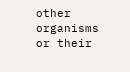other organisms or their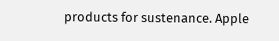products for sustenance. Apple